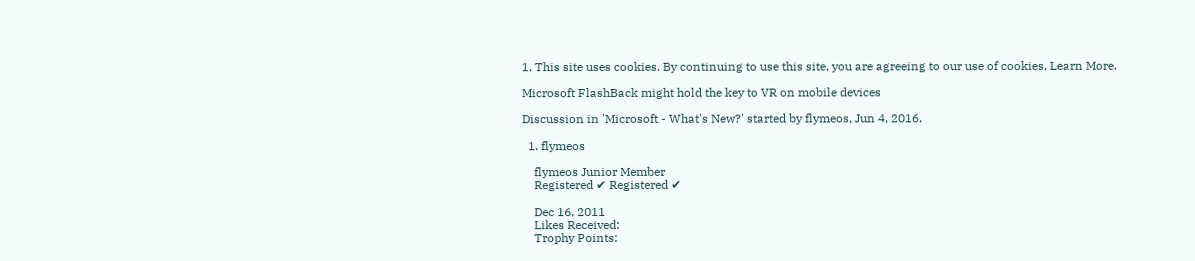1. This site uses cookies. By continuing to use this site, you are agreeing to our use of cookies. Learn More.

Microsoft FlashBack might hold the key to VR on mobile devices

Discussion in 'Microsoft - What's New?' started by flymeos, Jun 4, 2016.

  1. flymeos

    flymeos Junior Member
    Registered ✔ Registered ✔

    Dec 16, 2011
    Likes Received:
    Trophy Points: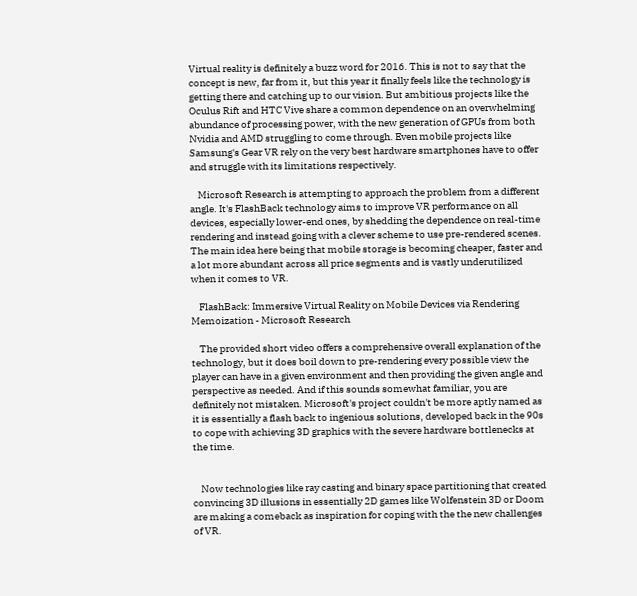Virtual reality is definitely a buzz word for 2016. This is not to say that the concept is new, far from it, but this year it finally feels like the technology is getting there and catching up to our vision. But ambitious projects like the Oculus Rift and HTC Vive share a common dependence on an overwhelming abundance of processing power, with the new generation of GPUs from both Nvidia and AMD struggling to come through. Even mobile projects like Samsung's Gear VR rely on the very best hardware smartphones have to offer and struggle with its limitations respectively.

    Microsoft Research is attempting to approach the problem from a different angle. It's FlashBack technology aims to improve VR performance on all devices, especially lower-end ones, by shedding the dependence on real-time rendering and instead going with a clever scheme to use pre-rendered scenes. The main idea here being that mobile storage is becoming cheaper, faster and a lot more abundant across all price segments and is vastly underutilized when it comes to VR.

    FlashBack: Immersive Virtual Reality on Mobile Devices via Rendering Memoization - Microsoft Research

    The provided short video offers a comprehensive overall explanation of the technology, but it does boil down to pre-rendering every possible view the player can have in a given environment and then providing the given angle and perspective as needed. And if this sounds somewhat familiar, you are definitely not mistaken. Microsoft's project couldn't be more aptly named as it is essentially a flash back to ingenious solutions, developed back in the 90s to cope with achieving 3D graphics with the severe hardware bottlenecks at the time.


    Now technologies like ray casting and binary space partitioning that created convincing 3D illusions in essentially 2D games like Wolfenstein 3D or Doom are making a comeback as inspiration for coping with the the new challenges of VR.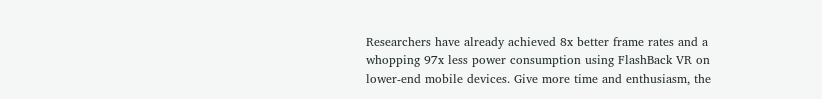Researchers have already achieved 8x better frame rates and a whopping 97x less power consumption using FlashBack VR on lower-end mobile devices. Give more time and enthusiasm, the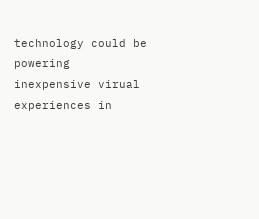technology could be powering inexpensive virual experiences in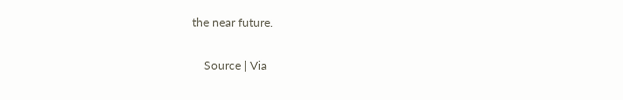the near future.

    Source | Via